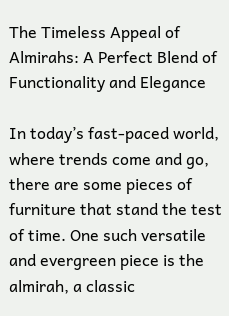The Timeless Appeal of Almirahs: A Perfect Blend of Functionality and Elegance

In today’s fast-paced world, where trends come and go, there are some pieces of furniture that stand the test of time. One such versatile and evergreen piece is the almirah, a classic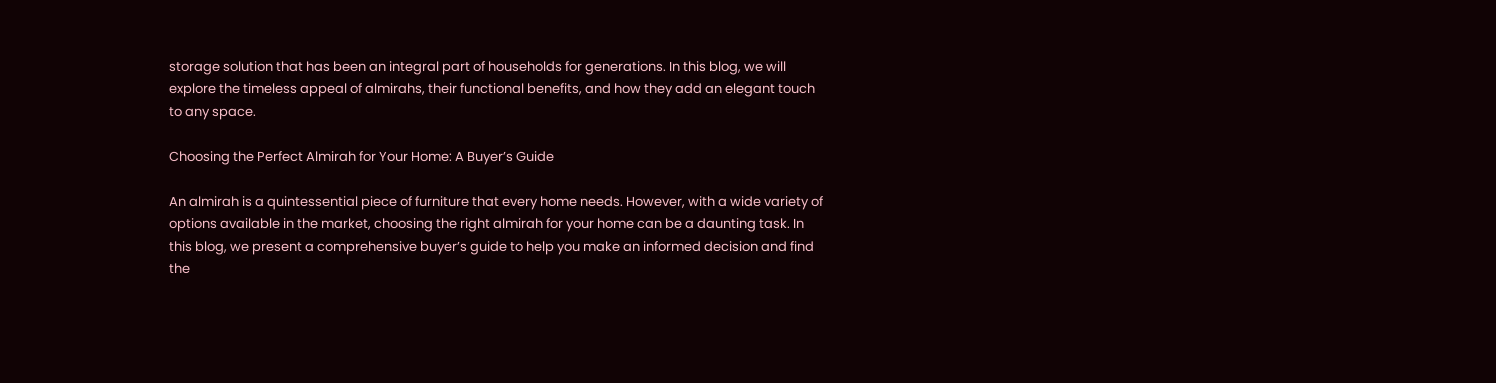storage solution that has been an integral part of households for generations. In this blog, we will explore the timeless appeal of almirahs, their functional benefits, and how they add an elegant touch to any space.

Choosing the Perfect Almirah for Your Home: A Buyer’s Guide

An almirah is a quintessential piece of furniture that every home needs. However, with a wide variety of options available in the market, choosing the right almirah for your home can be a daunting task. In this blog, we present a comprehensive buyer’s guide to help you make an informed decision and find the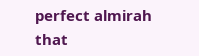perfect almirah that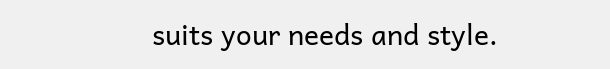suits your needs and style.